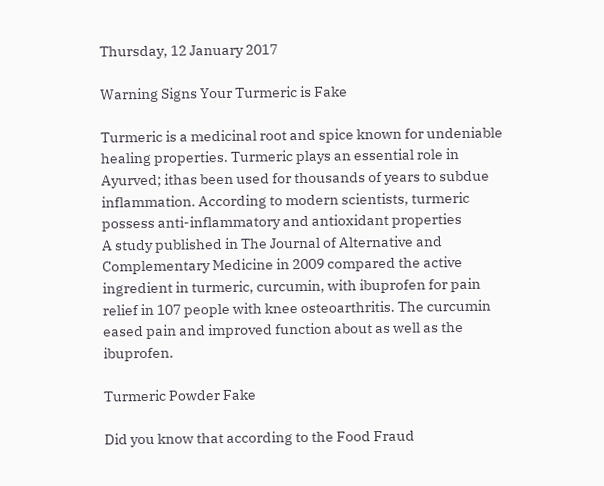Thursday, 12 January 2017

Warning Signs Your Turmeric is Fake

Turmeric is a medicinal root and spice known for undeniable healing properties. Turmeric plays an essential role in Ayurved; ithas been used for thousands of years to subdue inflammation. According to modern scientists, turmeric possess anti-inflammatory and antioxidant properties
A study published in The Journal of Alternative and Complementary Medicine in 2009 compared the active ingredient in turmeric, curcumin, with ibuprofen for pain relief in 107 people with knee osteoarthritis. The curcumin eased pain and improved function about as well as the ibuprofen.

Turmeric Powder Fake

Did you know that according to the Food Fraud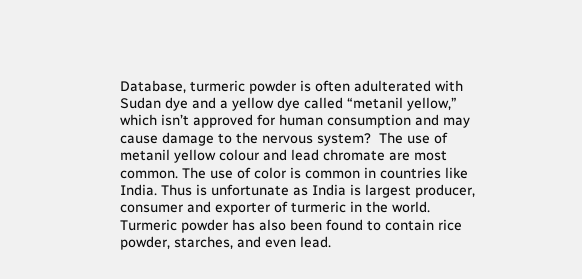Database, turmeric powder is often adulterated with Sudan dye and a yellow dye called “metanil yellow,” which isn’t approved for human consumption and may cause damage to the nervous system?  The use of metanil yellow colour and lead chromate are most common. The use of color is common in countries like India. Thus is unfortunate as India is largest producer, consumer and exporter of turmeric in the world.
Turmeric powder has also been found to contain rice powder, starches, and even lead.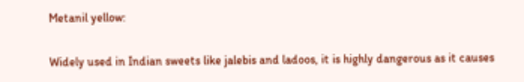Metanil yellow:

Widely used in Indian sweets like jalebis and ladoos, it is highly dangerous as it causes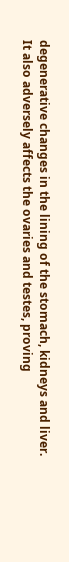degenerative changes in the lining of the stomach, kidneys and liver. It also adversely affects the ovaries and testes, proving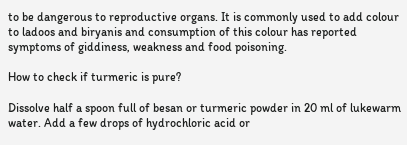to be dangerous to reproductive organs. It is commonly used to add colour to ladoos and biryanis and consumption of this colour has reported symptoms of giddiness, weakness and food poisoning.

How to check if turmeric is pure?

Dissolve half a spoon full of besan or turmeric powder in 20 ml of lukewarm water. Add a few drops of hydrochloric acid or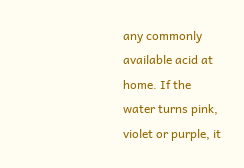any commonly available acid at home. If the water turns pink, violet or purple, it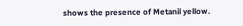shows the presence of Metanil yellow.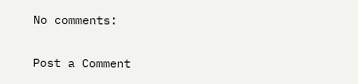No comments:

Post a Comment